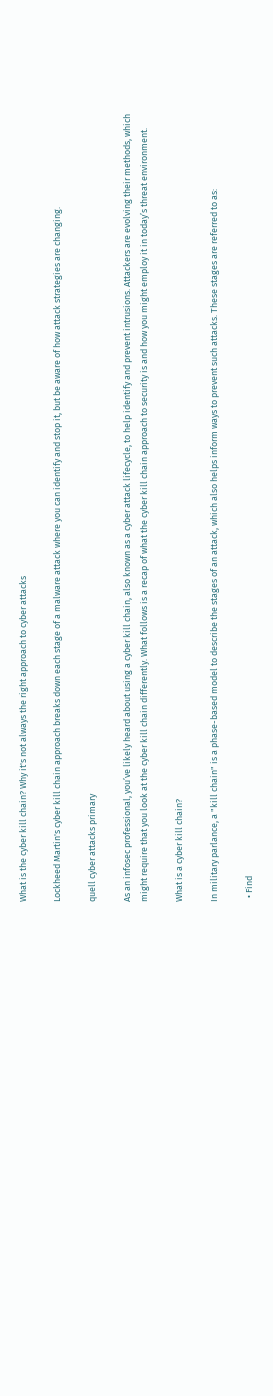What is the cyber kill chain? Why it's not always the right approach to cyber attacks

Lockheed Martin's cyber kill chain approach breaks down each stage of a malware attack where you can identify and stop it, but be aware of how attack strategies are changing.

quell cyber attacks primary

As an infosec professional, you’ve likely heard about using a cyber kill chain, also known as a cyber attack lifecycle, to help identify and prevent intrusions. Attackers are evolving their methods, which might require that you look at the cyber kill chain differently. What follows is a recap of what the cyber kill chain approach to security is and how you might employ it in today’s threat environment.

What is a cyber kill chain?

In military parlance, a "kill chain" is a phase-based model to describe the stages of an attack, which also helps inform ways to prevent such attacks. These stages are referred to as:

  • Find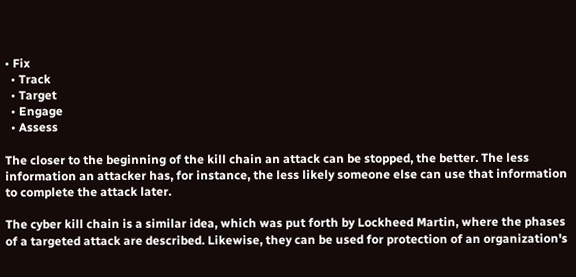• Fix
  • Track
  • Target
  • Engage
  • Assess

The closer to the beginning of the kill chain an attack can be stopped, the better. The less information an attacker has, for instance, the less likely someone else can use that information to complete the attack later.

The cyber kill chain is a similar idea, which was put forth by Lockheed Martin, where the phases of a targeted attack are described. Likewise, they can be used for protection of an organization's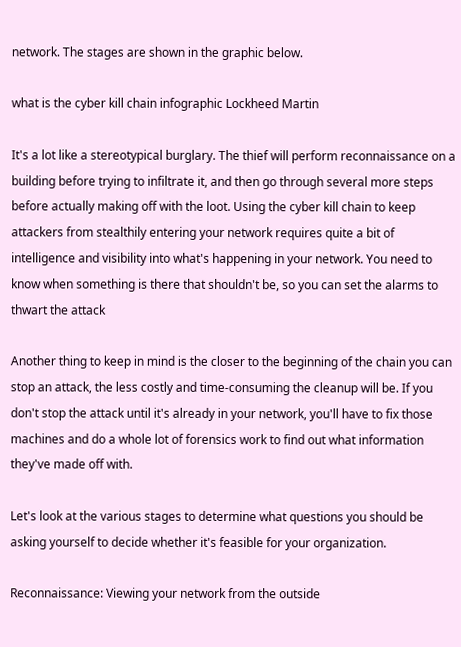network. The stages are shown in the graphic below.

what is the cyber kill chain infographic Lockheed Martin

It's a lot like a stereotypical burglary. The thief will perform reconnaissance on a building before trying to infiltrate it, and then go through several more steps before actually making off with the loot. Using the cyber kill chain to keep attackers from stealthily entering your network requires quite a bit of intelligence and visibility into what's happening in your network. You need to know when something is there that shouldn't be, so you can set the alarms to thwart the attack

Another thing to keep in mind is the closer to the beginning of the chain you can stop an attack, the less costly and time-consuming the cleanup will be. If you don't stop the attack until it's already in your network, you'll have to fix those machines and do a whole lot of forensics work to find out what information they've made off with.

Let's look at the various stages to determine what questions you should be asking yourself to decide whether it's feasible for your organization.

Reconnaissance: Viewing your network from the outside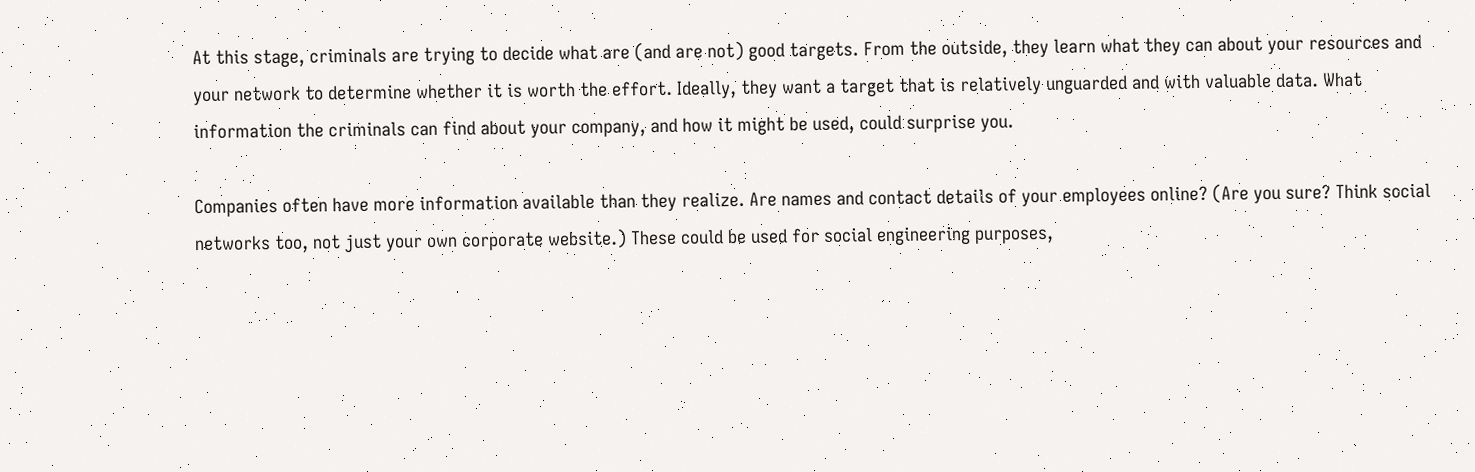At this stage, criminals are trying to decide what are (and are not) good targets. From the outside, they learn what they can about your resources and your network to determine whether it is worth the effort. Ideally, they want a target that is relatively unguarded and with valuable data. What information the criminals can find about your company, and how it might be used, could surprise you.

Companies often have more information available than they realize. Are names and contact details of your employees online? (Are you sure? Think social networks too, not just your own corporate website.) These could be used for social engineering purposes,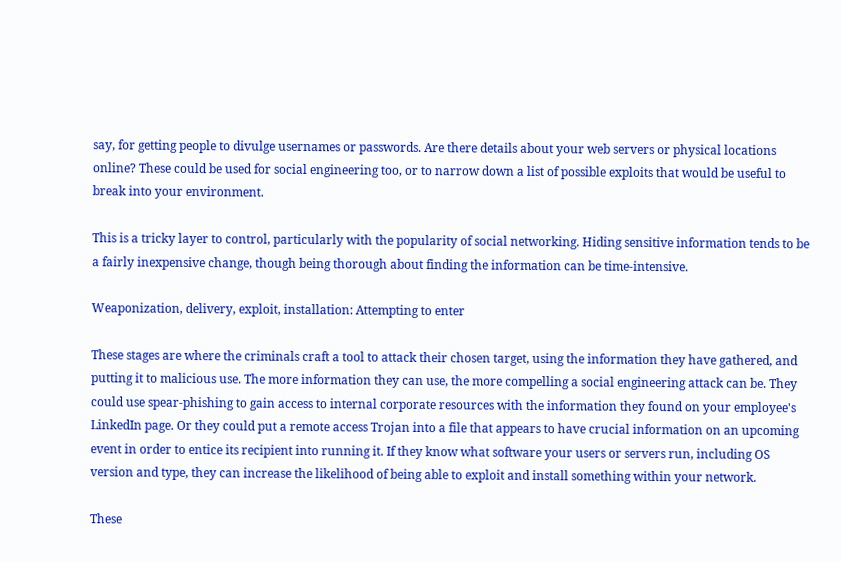say, for getting people to divulge usernames or passwords. Are there details about your web servers or physical locations online? These could be used for social engineering too, or to narrow down a list of possible exploits that would be useful to break into your environment.

This is a tricky layer to control, particularly with the popularity of social networking. Hiding sensitive information tends to be a fairly inexpensive change, though being thorough about finding the information can be time-intensive.

Weaponization, delivery, exploit, installation: Attempting to enter

These stages are where the criminals craft a tool to attack their chosen target, using the information they have gathered, and putting it to malicious use. The more information they can use, the more compelling a social engineering attack can be. They could use spear-phishing to gain access to internal corporate resources with the information they found on your employee's LinkedIn page. Or they could put a remote access Trojan into a file that appears to have crucial information on an upcoming event in order to entice its recipient into running it. If they know what software your users or servers run, including OS version and type, they can increase the likelihood of being able to exploit and install something within your network.

These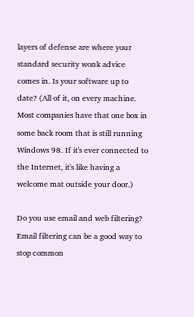layers of defense are where your standard security wonk advice comes in. Is your software up to date? (All of it, on every machine. Most companies have that one box in some back room that is still running Windows 98. If it's ever connected to the Internet, it's like having a welcome mat outside your door.)

Do you use email and web filtering? Email filtering can be a good way to stop common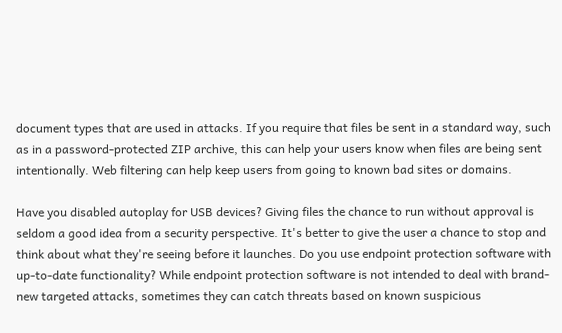document types that are used in attacks. If you require that files be sent in a standard way, such as in a password-protected ZIP archive, this can help your users know when files are being sent intentionally. Web filtering can help keep users from going to known bad sites or domains.

Have you disabled autoplay for USB devices? Giving files the chance to run without approval is seldom a good idea from a security perspective. It's better to give the user a chance to stop and think about what they're seeing before it launches. Do you use endpoint protection software with up-to-date functionality? While endpoint protection software is not intended to deal with brand-new targeted attacks, sometimes they can catch threats based on known suspicious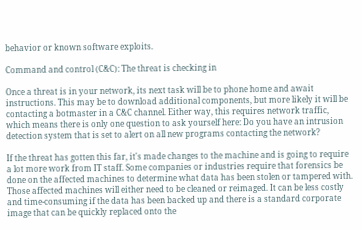behavior or known software exploits.

Command and control (C&C): The threat is checking in

Once a threat is in your network, its next task will be to phone home and await instructions. This may be to download additional components, but more likely it will be contacting a botmaster in a C&C channel. Either way, this requires network traffic, which means there is only one question to ask yourself here: Do you have an intrusion detection system that is set to alert on all new programs contacting the network?

If the threat has gotten this far, it's made changes to the machine and is going to require a lot more work from IT staff. Some companies or industries require that forensics be done on the affected machines to determine what data has been stolen or tampered with. Those affected machines will either need to be cleaned or reimaged. It can be less costly and time-consuming if the data has been backed up and there is a standard corporate image that can be quickly replaced onto the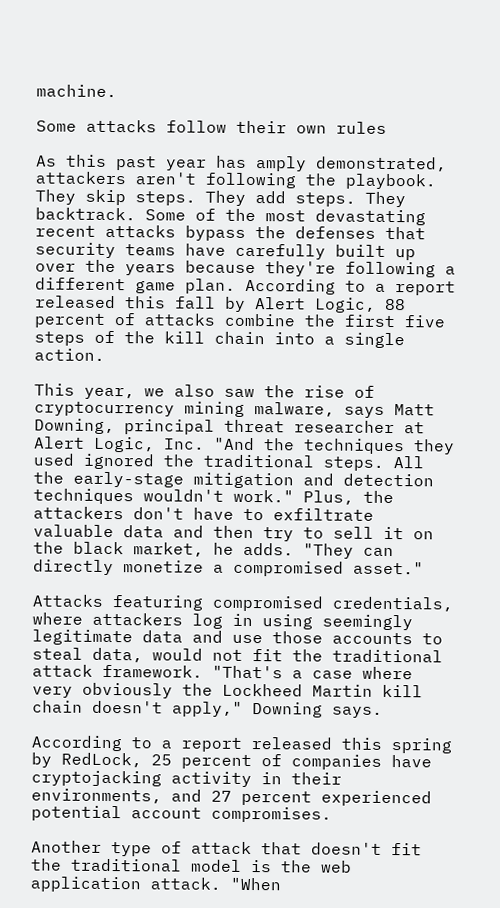machine.

Some attacks follow their own rules

As this past year has amply demonstrated, attackers aren't following the playbook. They skip steps. They add steps. They backtrack. Some of the most devastating recent attacks bypass the defenses that security teams have carefully built up over the years because they're following a different game plan. According to a report released this fall by Alert Logic, 88 percent of attacks combine the first five steps of the kill chain into a single action.

This year, we also saw the rise of cryptocurrency mining malware, says Matt Downing, principal threat researcher at Alert Logic, Inc. "And the techniques they used ignored the traditional steps. All the early-stage mitigation and detection techniques wouldn't work." Plus, the attackers don't have to exfiltrate valuable data and then try to sell it on the black market, he adds. "They can directly monetize a compromised asset."

Attacks featuring compromised credentials, where attackers log in using seemingly legitimate data and use those accounts to steal data, would not fit the traditional attack framework. "That's a case where very obviously the Lockheed Martin kill chain doesn't apply," Downing says.

According to a report released this spring by RedLock, 25 percent of companies have cryptojacking activity in their environments, and 27 percent experienced potential account compromises.

Another type of attack that doesn't fit the traditional model is the web application attack. "When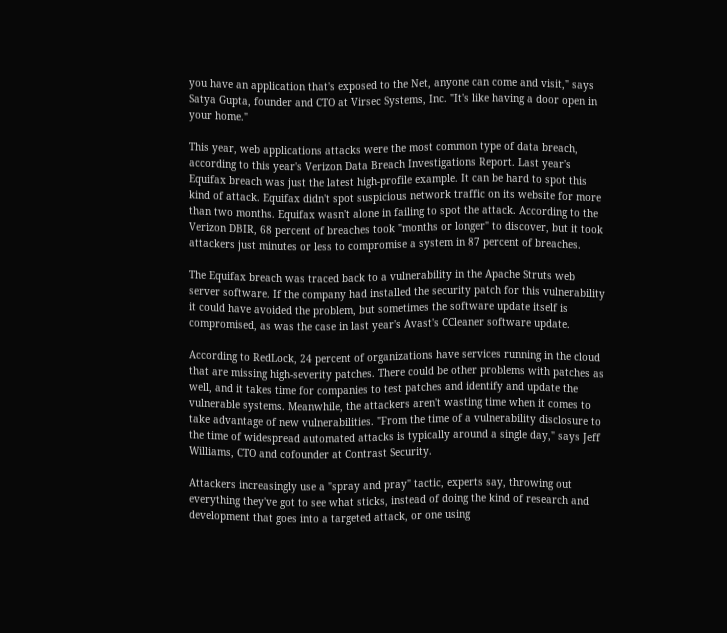you have an application that's exposed to the Net, anyone can come and visit," says Satya Gupta, founder and CTO at Virsec Systems, Inc. "It's like having a door open in your home."

This year, web applications attacks were the most common type of data breach, according to this year's Verizon Data Breach Investigations Report. Last year's Equifax breach was just the latest high-profile example. It can be hard to spot this kind of attack. Equifax didn't spot suspicious network traffic on its website for more than two months. Equifax wasn't alone in failing to spot the attack. According to the Verizon DBIR, 68 percent of breaches took "months or longer" to discover, but it took attackers just minutes or less to compromise a system in 87 percent of breaches.

The Equifax breach was traced back to a vulnerability in the Apache Struts web server software. If the company had installed the security patch for this vulnerability it could have avoided the problem, but sometimes the software update itself is compromised, as was the case in last year's Avast's CCleaner software update.

According to RedLock, 24 percent of organizations have services running in the cloud that are missing high-severity patches. There could be other problems with patches as well, and it takes time for companies to test patches and identify and update the vulnerable systems. Meanwhile, the attackers aren't wasting time when it comes to take advantage of new vulnerabilities. "From the time of a vulnerability disclosure to the time of widespread automated attacks is typically around a single day," says Jeff Williams, CTO and cofounder at Contrast Security.

Attackers increasingly use a "spray and pray" tactic, experts say, throwing out everything they've got to see what sticks, instead of doing the kind of research and development that goes into a targeted attack, or one using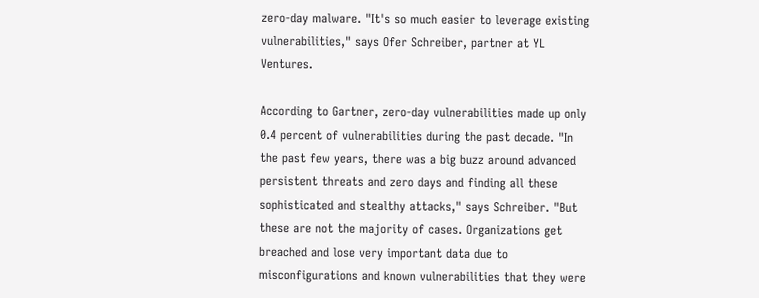zero-day malware. "It's so much easier to leverage existing vulnerabilities," says Ofer Schreiber, partner at YL Ventures.

According to Gartner, zero-day vulnerabilities made up only 0.4 percent of vulnerabilities during the past decade. "In the past few years, there was a big buzz around advanced persistent threats and zero days and finding all these sophisticated and stealthy attacks," says Schreiber. "But these are not the majority of cases. Organizations get breached and lose very important data due to misconfigurations and known vulnerabilities that they were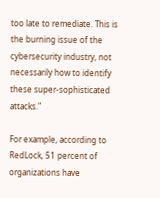too late to remediate. This is the burning issue of the cybersecurity industry, not necessarily how to identify these super-sophisticated attacks."

For example, according to RedLock, 51 percent of organizations have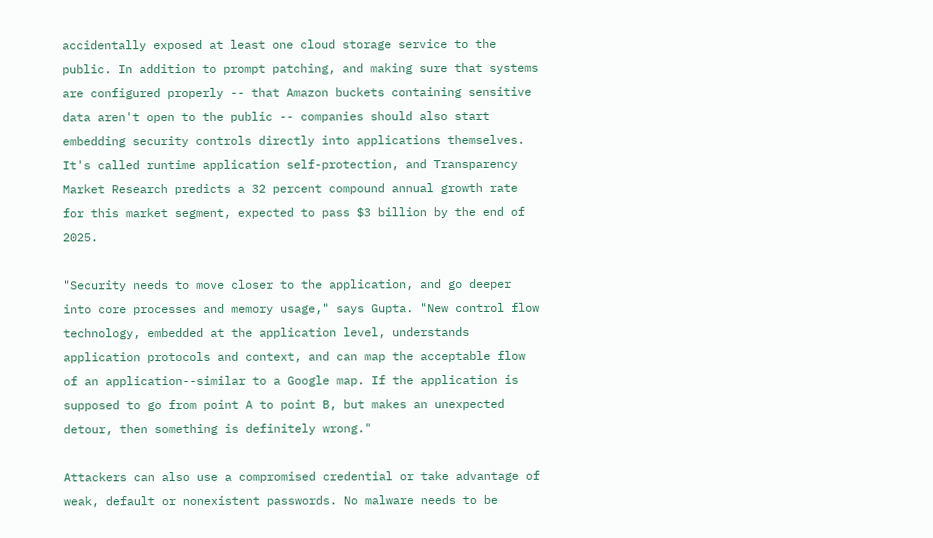accidentally exposed at least one cloud storage service to the public. In addition to prompt patching, and making sure that systems are configured properly -- that Amazon buckets containing sensitive data aren't open to the public -- companies should also start embedding security controls directly into applications themselves. It's called runtime application self-protection, and Transparency Market Research predicts a 32 percent compound annual growth rate for this market segment, expected to pass $3 billion by the end of 2025.

"Security needs to move closer to the application, and go deeper into core processes and memory usage," says Gupta. "New control flow technology, embedded at the application level, understands application protocols and context, and can map the acceptable flow of an application--similar to a Google map. If the application is supposed to go from point A to point B, but makes an unexpected detour, then something is definitely wrong."

Attackers can also use a compromised credential or take advantage of weak, default or nonexistent passwords. No malware needs to be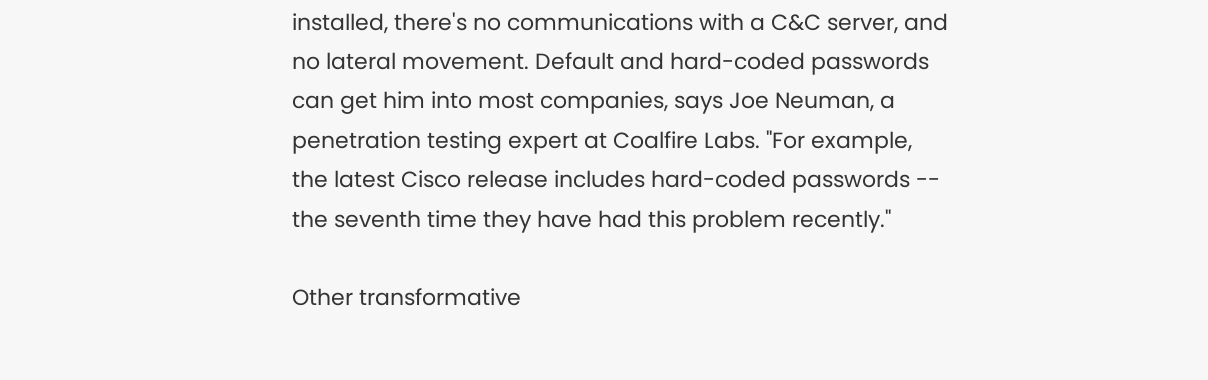installed, there's no communications with a C&C server, and no lateral movement. Default and hard-coded passwords can get him into most companies, says Joe Neuman, a penetration testing expert at Coalfire Labs. "For example, the latest Cisco release includes hard-coded passwords -- the seventh time they have had this problem recently."

Other transformative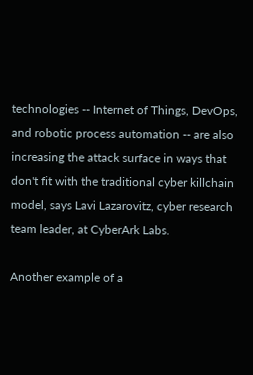technologies -- Internet of Things, DevOps, and robotic process automation -- are also increasing the attack surface in ways that don't fit with the traditional cyber killchain model, says Lavi Lazarovitz, cyber research team leader, at CyberArk Labs.

Another example of a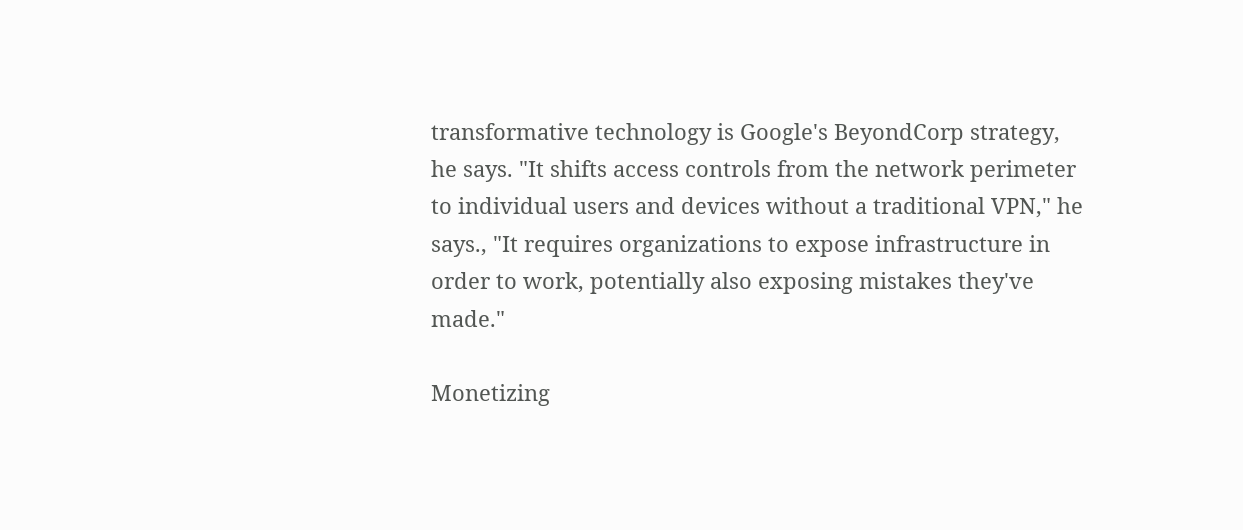transformative technology is Google's BeyondCorp strategy, he says. "It shifts access controls from the network perimeter to individual users and devices without a traditional VPN," he says., "It requires organizations to expose infrastructure in order to work, potentially also exposing mistakes they've made."

Monetizing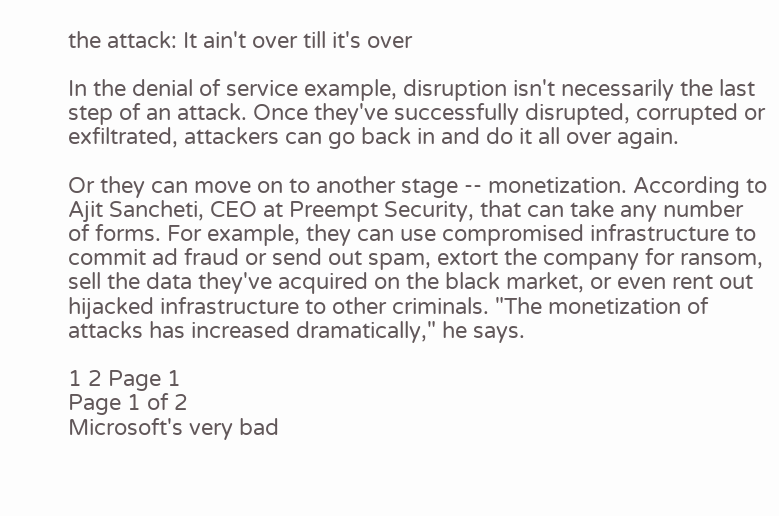the attack: It ain't over till it's over

In the denial of service example, disruption isn't necessarily the last step of an attack. Once they've successfully disrupted, corrupted or exfiltrated, attackers can go back in and do it all over again.

Or they can move on to another stage -- monetization. According to Ajit Sancheti, CEO at Preempt Security, that can take any number of forms. For example, they can use compromised infrastructure to commit ad fraud or send out spam, extort the company for ransom, sell the data they've acquired on the black market, or even rent out hijacked infrastructure to other criminals. "The monetization of attacks has increased dramatically," he says.

1 2 Page 1
Page 1 of 2
Microsoft's very bad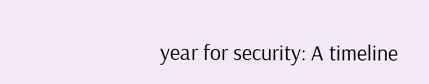year for security: A timeline